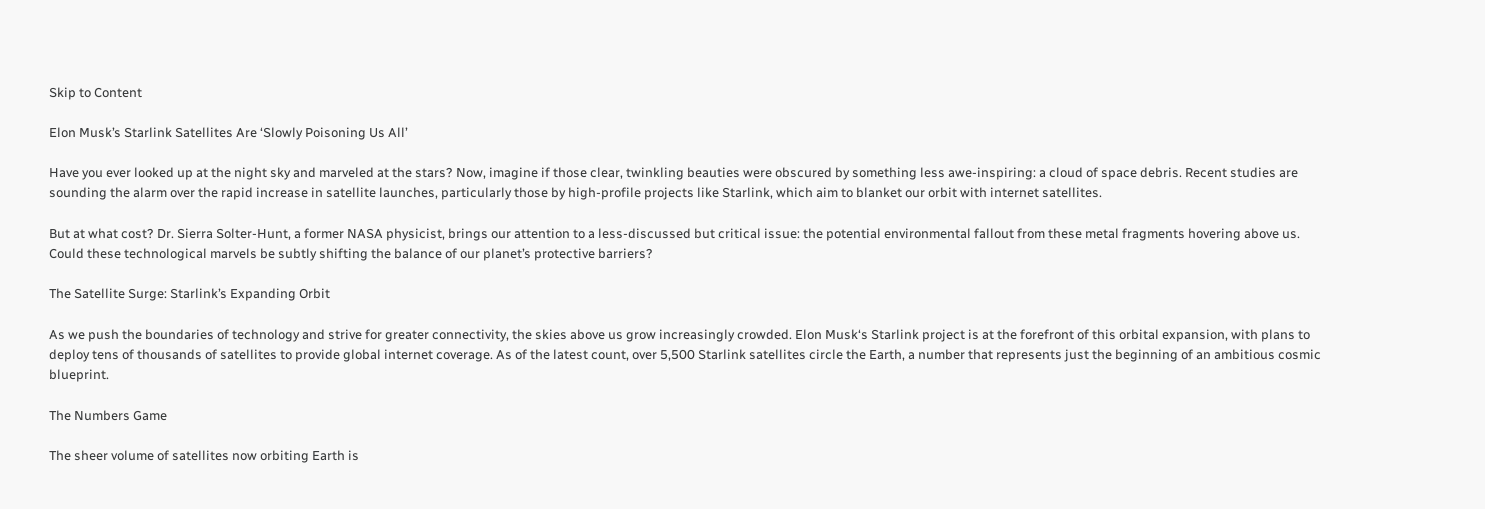Skip to Content

Elon Musk’s Starlink Satellites Are ‘Slowly Poisoning Us All’

Have you ever looked up at the night sky and marveled at the stars? Now, imagine if those clear, twinkling beauties were obscured by something less awe-inspiring: a cloud of space debris. Recent studies are sounding the alarm over the rapid increase in satellite launches, particularly those by high-profile projects like Starlink, which aim to blanket our orbit with internet satellites.

But at what cost? Dr. Sierra Solter-Hunt, a former NASA physicist, brings our attention to a less-discussed but critical issue: the potential environmental fallout from these metal fragments hovering above us. Could these technological marvels be subtly shifting the balance of our planet’s protective barriers?

The Satellite Surge: Starlink’s Expanding Orbit

As we push the boundaries of technology and strive for greater connectivity, the skies above us grow increasingly crowded. Elon Musk‘s Starlink project is at the forefront of this orbital expansion, with plans to deploy tens of thousands of satellites to provide global internet coverage. As of the latest count, over 5,500 Starlink satellites circle the Earth, a number that represents just the beginning of an ambitious cosmic blueprint.

The Numbers Game

The sheer volume of satellites now orbiting Earth is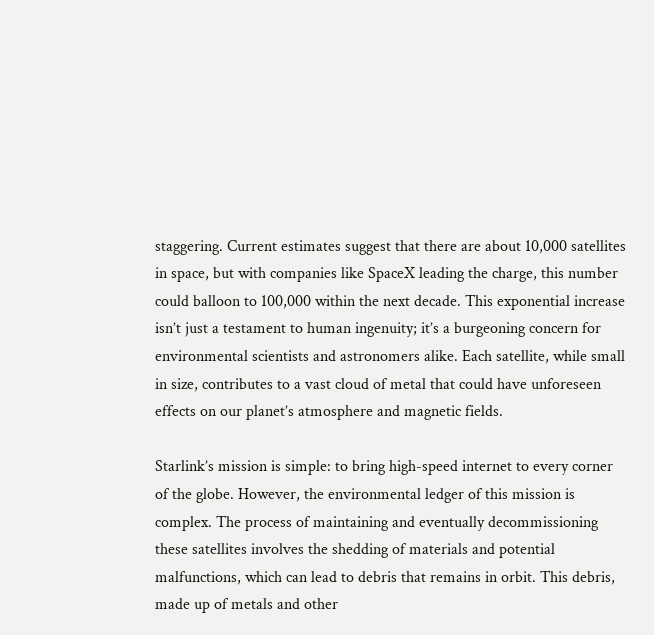staggering. Current estimates suggest that there are about 10,000 satellites in space, but with companies like SpaceX leading the charge, this number could balloon to 100,000 within the next decade. This exponential increase isn’t just a testament to human ingenuity; it’s a burgeoning concern for environmental scientists and astronomers alike. Each satellite, while small in size, contributes to a vast cloud of metal that could have unforeseen effects on our planet’s atmosphere and magnetic fields.

Starlink’s mission is simple: to bring high-speed internet to every corner of the globe. However, the environmental ledger of this mission is complex. The process of maintaining and eventually decommissioning these satellites involves the shedding of materials and potential malfunctions, which can lead to debris that remains in orbit. This debris, made up of metals and other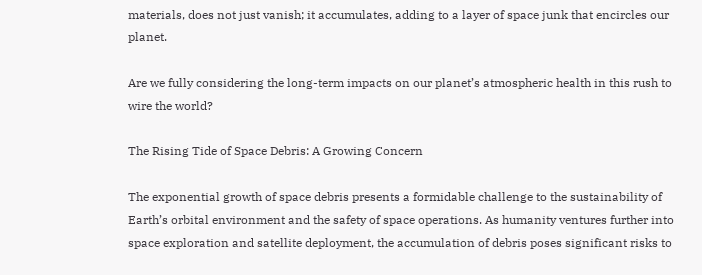materials, does not just vanish; it accumulates, adding to a layer of space junk that encircles our planet.

Are we fully considering the long-term impacts on our planet’s atmospheric health in this rush to wire the world?

The Rising Tide of Space Debris: A Growing Concern

The exponential growth of space debris presents a formidable challenge to the sustainability of Earth’s orbital environment and the safety of space operations. As humanity ventures further into space exploration and satellite deployment, the accumulation of debris poses significant risks to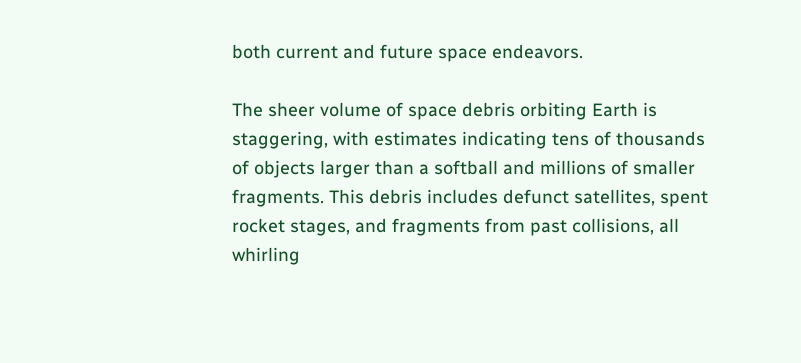both current and future space endeavors.

The sheer volume of space debris orbiting Earth is staggering, with estimates indicating tens of thousands of objects larger than a softball and millions of smaller fragments. This debris includes defunct satellites, spent rocket stages, and fragments from past collisions, all whirling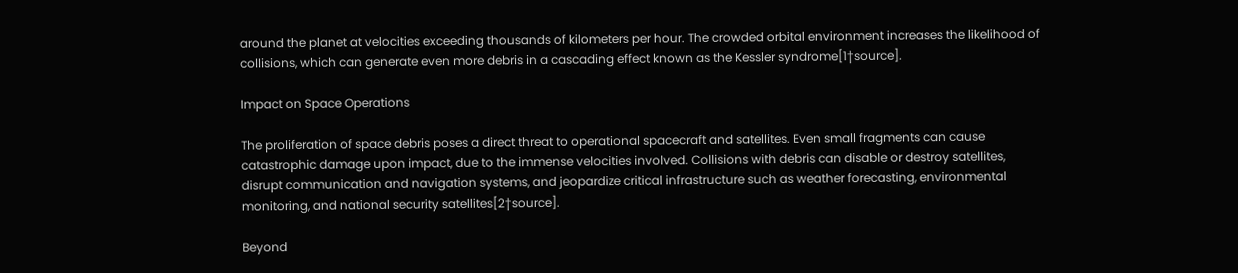around the planet at velocities exceeding thousands of kilometers per hour. The crowded orbital environment increases the likelihood of collisions, which can generate even more debris in a cascading effect known as the Kessler syndrome[1†source].

Impact on Space Operations

The proliferation of space debris poses a direct threat to operational spacecraft and satellites. Even small fragments can cause catastrophic damage upon impact, due to the immense velocities involved. Collisions with debris can disable or destroy satellites, disrupt communication and navigation systems, and jeopardize critical infrastructure such as weather forecasting, environmental monitoring, and national security satellites[2†source].

Beyond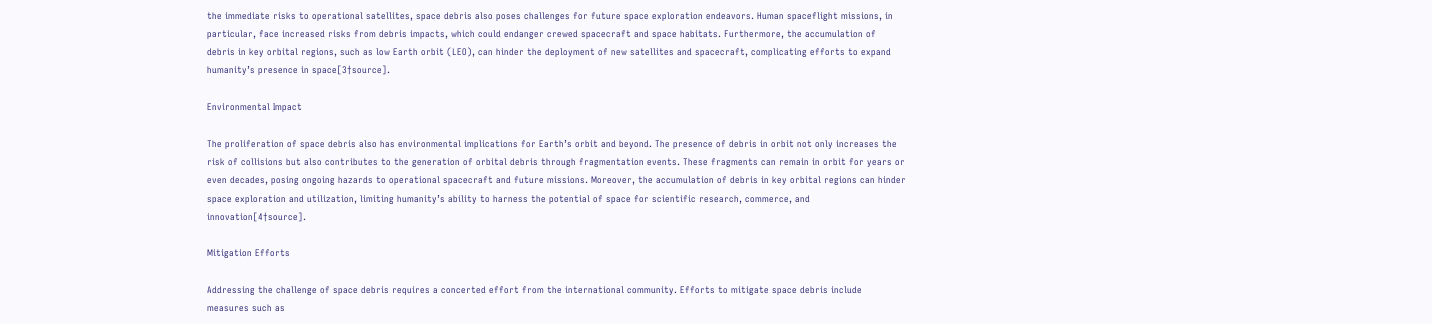the immediate risks to operational satellites, space debris also poses challenges for future space exploration endeavors. Human spaceflight missions, in particular, face increased risks from debris impacts, which could endanger crewed spacecraft and space habitats. Furthermore, the accumulation of debris in key orbital regions, such as low Earth orbit (LEO), can hinder the deployment of new satellites and spacecraft, complicating efforts to expand humanity’s presence in space[3†source].

Environmental Impact

The proliferation of space debris also has environmental implications for Earth’s orbit and beyond. The presence of debris in orbit not only increases the risk of collisions but also contributes to the generation of orbital debris through fragmentation events. These fragments can remain in orbit for years or even decades, posing ongoing hazards to operational spacecraft and future missions. Moreover, the accumulation of debris in key orbital regions can hinder space exploration and utilization, limiting humanity’s ability to harness the potential of space for scientific research, commerce, and innovation[4†source].

Mitigation Efforts

Addressing the challenge of space debris requires a concerted effort from the international community. Efforts to mitigate space debris include measures such as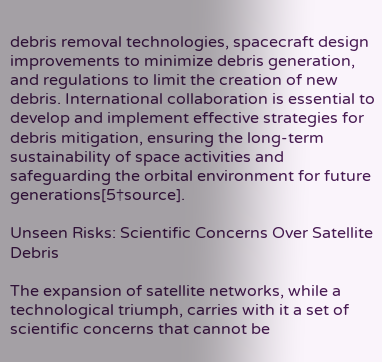debris removal technologies, spacecraft design improvements to minimize debris generation, and regulations to limit the creation of new debris. International collaboration is essential to develop and implement effective strategies for debris mitigation, ensuring the long-term sustainability of space activities and safeguarding the orbital environment for future generations[5†source].

Unseen Risks: Scientific Concerns Over Satellite Debris

The expansion of satellite networks, while a technological triumph, carries with it a set of scientific concerns that cannot be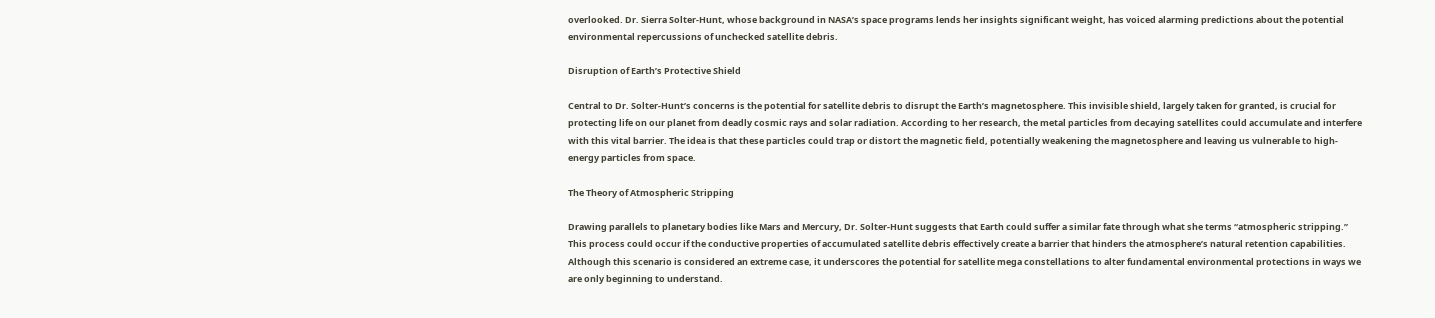overlooked. Dr. Sierra Solter-Hunt, whose background in NASA’s space programs lends her insights significant weight, has voiced alarming predictions about the potential environmental repercussions of unchecked satellite debris.

Disruption of Earth’s Protective Shield

Central to Dr. Solter-Hunt’s concerns is the potential for satellite debris to disrupt the Earth’s magnetosphere. This invisible shield, largely taken for granted, is crucial for protecting life on our planet from deadly cosmic rays and solar radiation. According to her research, the metal particles from decaying satellites could accumulate and interfere with this vital barrier. The idea is that these particles could trap or distort the magnetic field, potentially weakening the magnetosphere and leaving us vulnerable to high-energy particles from space.

The Theory of Atmospheric Stripping

Drawing parallels to planetary bodies like Mars and Mercury, Dr. Solter-Hunt suggests that Earth could suffer a similar fate through what she terms “atmospheric stripping.” This process could occur if the conductive properties of accumulated satellite debris effectively create a barrier that hinders the atmosphere’s natural retention capabilities. Although this scenario is considered an extreme case, it underscores the potential for satellite mega constellations to alter fundamental environmental protections in ways we are only beginning to understand.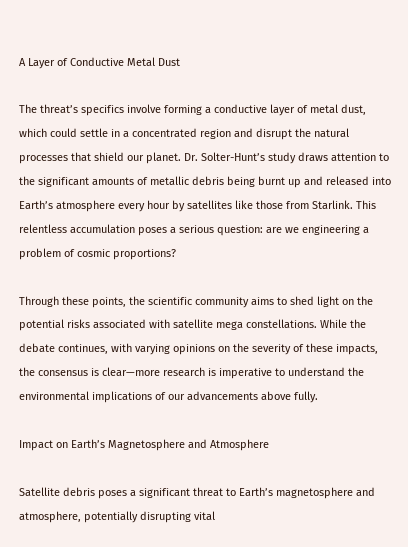A Layer of Conductive Metal Dust

The threat’s specifics involve forming a conductive layer of metal dust, which could settle in a concentrated region and disrupt the natural processes that shield our planet. Dr. Solter-Hunt’s study draws attention to the significant amounts of metallic debris being burnt up and released into Earth’s atmosphere every hour by satellites like those from Starlink. This relentless accumulation poses a serious question: are we engineering a problem of cosmic proportions?

Through these points, the scientific community aims to shed light on the potential risks associated with satellite mega constellations. While the debate continues, with varying opinions on the severity of these impacts, the consensus is clear—more research is imperative to understand the environmental implications of our advancements above fully.

Impact on Earth’s Magnetosphere and Atmosphere

Satellite debris poses a significant threat to Earth’s magnetosphere and atmosphere, potentially disrupting vital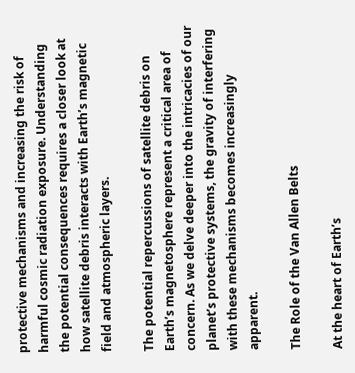protective mechanisms and increasing the risk of harmful cosmic radiation exposure. Understanding the potential consequences requires a closer look at how satellite debris interacts with Earth’s magnetic field and atmospheric layers.

The potential repercussions of satellite debris on Earth’s magnetosphere represent a critical area of concern. As we delve deeper into the intricacies of our planet’s protective systems, the gravity of interfering with these mechanisms becomes increasingly apparent.

The Role of the Van Allen Belts

At the heart of Earth’s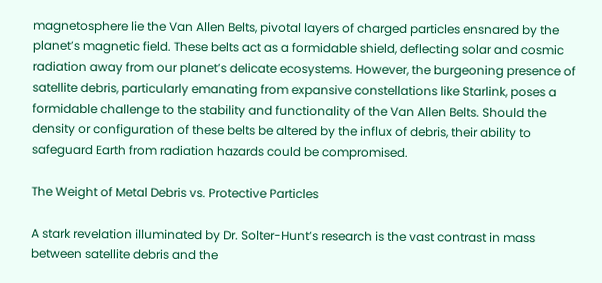magnetosphere lie the Van Allen Belts, pivotal layers of charged particles ensnared by the planet’s magnetic field. These belts act as a formidable shield, deflecting solar and cosmic radiation away from our planet’s delicate ecosystems. However, the burgeoning presence of satellite debris, particularly emanating from expansive constellations like Starlink, poses a formidable challenge to the stability and functionality of the Van Allen Belts. Should the density or configuration of these belts be altered by the influx of debris, their ability to safeguard Earth from radiation hazards could be compromised.

The Weight of Metal Debris vs. Protective Particles

A stark revelation illuminated by Dr. Solter-Hunt’s research is the vast contrast in mass between satellite debris and the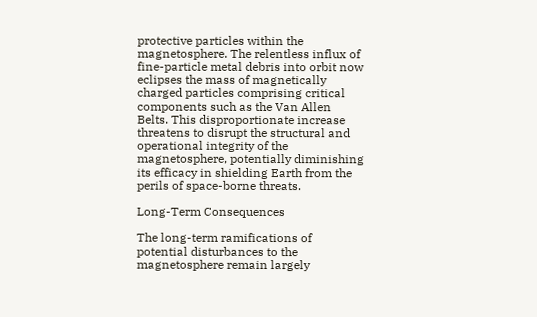protective particles within the magnetosphere. The relentless influx of fine-particle metal debris into orbit now eclipses the mass of magnetically charged particles comprising critical components such as the Van Allen Belts. This disproportionate increase threatens to disrupt the structural and operational integrity of the magnetosphere, potentially diminishing its efficacy in shielding Earth from the perils of space-borne threats.

Long-Term Consequences

The long-term ramifications of potential disturbances to the magnetosphere remain largely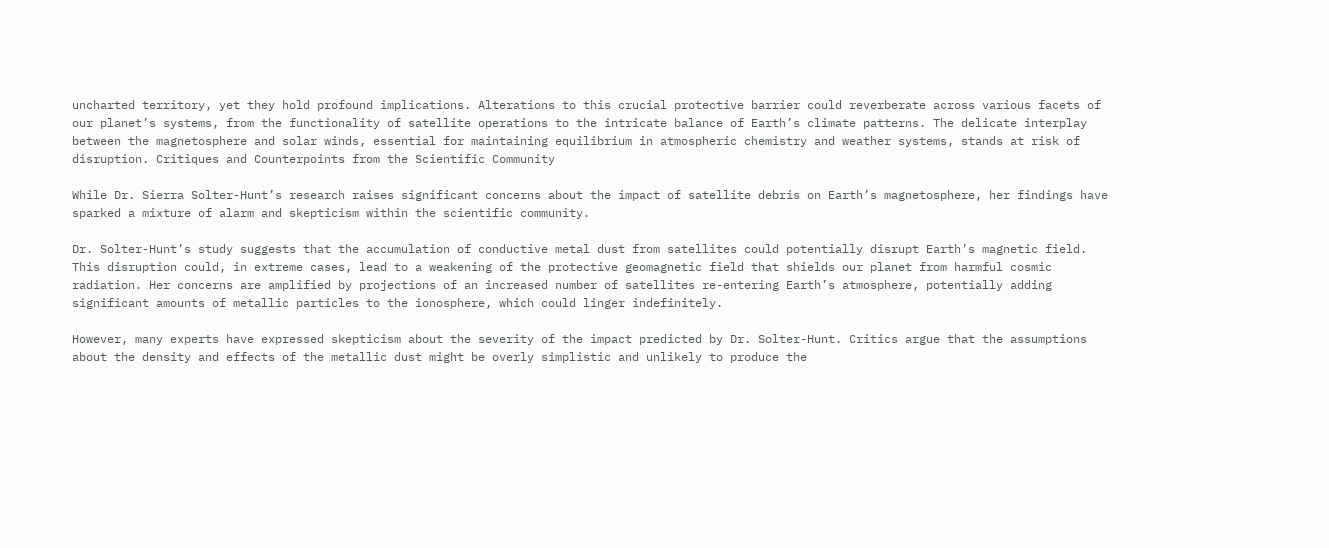uncharted territory, yet they hold profound implications. Alterations to this crucial protective barrier could reverberate across various facets of our planet’s systems, from the functionality of satellite operations to the intricate balance of Earth’s climate patterns. The delicate interplay between the magnetosphere and solar winds, essential for maintaining equilibrium in atmospheric chemistry and weather systems, stands at risk of disruption. Critiques and Counterpoints from the Scientific Community

While Dr. Sierra Solter-Hunt’s research raises significant concerns about the impact of satellite debris on Earth’s magnetosphere, her findings have sparked a mixture of alarm and skepticism within the scientific community.

Dr. Solter-Hunt’s study suggests that the accumulation of conductive metal dust from satellites could potentially disrupt Earth’s magnetic field. This disruption could, in extreme cases, lead to a weakening of the protective geomagnetic field that shields our planet from harmful cosmic radiation. Her concerns are amplified by projections of an increased number of satellites re-entering Earth’s atmosphere, potentially adding significant amounts of metallic particles to the ionosphere, which could linger indefinitely.

However, many experts have expressed skepticism about the severity of the impact predicted by Dr. Solter-Hunt. Critics argue that the assumptions about the density and effects of the metallic dust might be overly simplistic and unlikely to produce the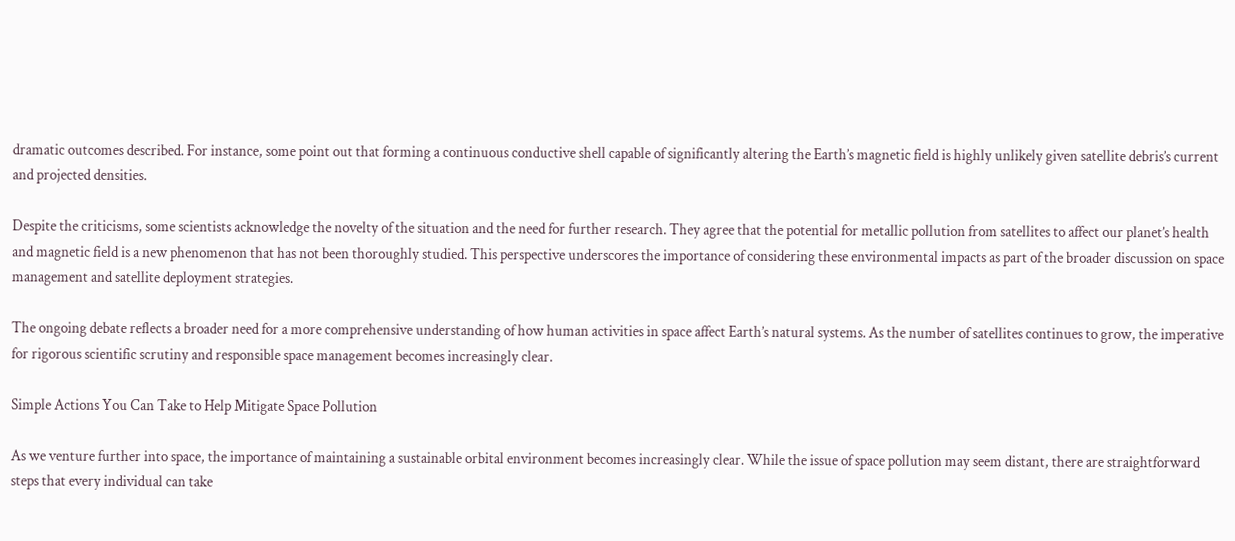dramatic outcomes described. For instance, some point out that forming a continuous conductive shell capable of significantly altering the Earth’s magnetic field is highly unlikely given satellite debris’s current and projected densities.

Despite the criticisms, some scientists acknowledge the novelty of the situation and the need for further research. They agree that the potential for metallic pollution from satellites to affect our planet’s health and magnetic field is a new phenomenon that has not been thoroughly studied. This perspective underscores the importance of considering these environmental impacts as part of the broader discussion on space management and satellite deployment strategies.

The ongoing debate reflects a broader need for a more comprehensive understanding of how human activities in space affect Earth’s natural systems. As the number of satellites continues to grow, the imperative for rigorous scientific scrutiny and responsible space management becomes increasingly clear.

Simple Actions You Can Take to Help Mitigate Space Pollution

As we venture further into space, the importance of maintaining a sustainable orbital environment becomes increasingly clear. While the issue of space pollution may seem distant, there are straightforward steps that every individual can take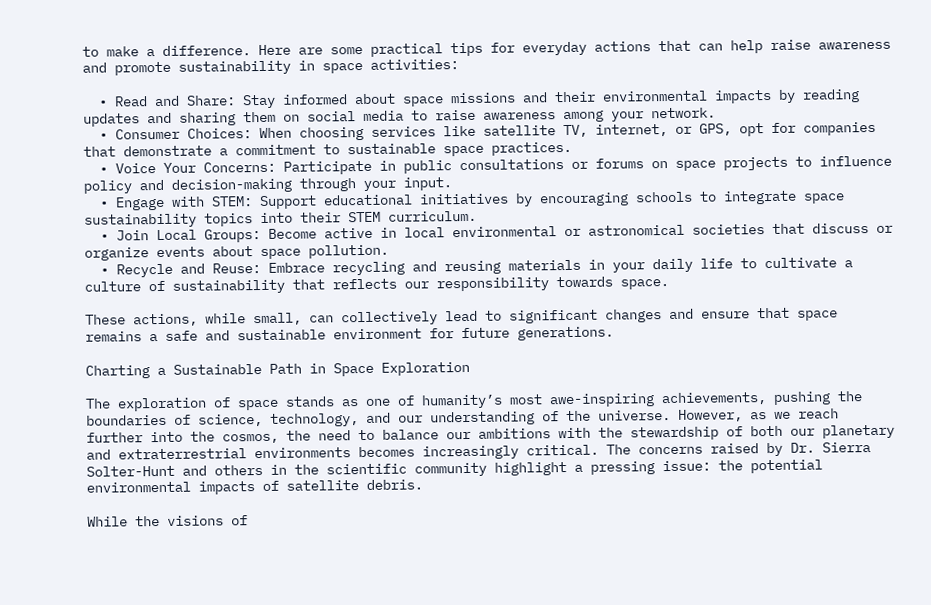to make a difference. Here are some practical tips for everyday actions that can help raise awareness and promote sustainability in space activities:

  • Read and Share: Stay informed about space missions and their environmental impacts by reading updates and sharing them on social media to raise awareness among your network.
  • Consumer Choices: When choosing services like satellite TV, internet, or GPS, opt for companies that demonstrate a commitment to sustainable space practices.
  • Voice Your Concerns: Participate in public consultations or forums on space projects to influence policy and decision-making through your input.
  • Engage with STEM: Support educational initiatives by encouraging schools to integrate space sustainability topics into their STEM curriculum.
  • Join Local Groups: Become active in local environmental or astronomical societies that discuss or organize events about space pollution.
  • Recycle and Reuse: Embrace recycling and reusing materials in your daily life to cultivate a culture of sustainability that reflects our responsibility towards space.

These actions, while small, can collectively lead to significant changes and ensure that space remains a safe and sustainable environment for future generations.

Charting a Sustainable Path in Space Exploration

The exploration of space stands as one of humanity’s most awe-inspiring achievements, pushing the boundaries of science, technology, and our understanding of the universe. However, as we reach further into the cosmos, the need to balance our ambitions with the stewardship of both our planetary and extraterrestrial environments becomes increasingly critical. The concerns raised by Dr. Sierra Solter-Hunt and others in the scientific community highlight a pressing issue: the potential environmental impacts of satellite debris.

While the visions of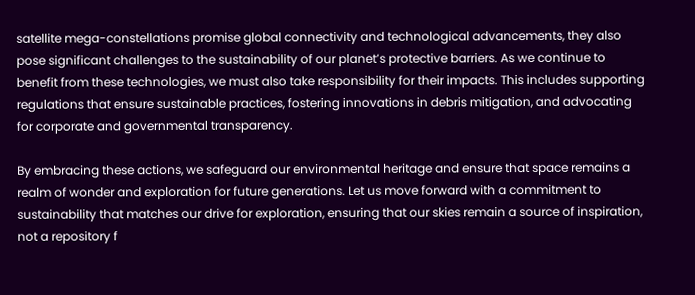satellite mega-constellations promise global connectivity and technological advancements, they also pose significant challenges to the sustainability of our planet’s protective barriers. As we continue to benefit from these technologies, we must also take responsibility for their impacts. This includes supporting regulations that ensure sustainable practices, fostering innovations in debris mitigation, and advocating for corporate and governmental transparency.

By embracing these actions, we safeguard our environmental heritage and ensure that space remains a realm of wonder and exploration for future generations. Let us move forward with a commitment to sustainability that matches our drive for exploration, ensuring that our skies remain a source of inspiration, not a repository f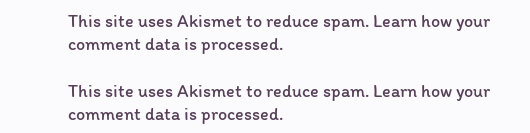This site uses Akismet to reduce spam. Learn how your comment data is processed.

This site uses Akismet to reduce spam. Learn how your comment data is processed.